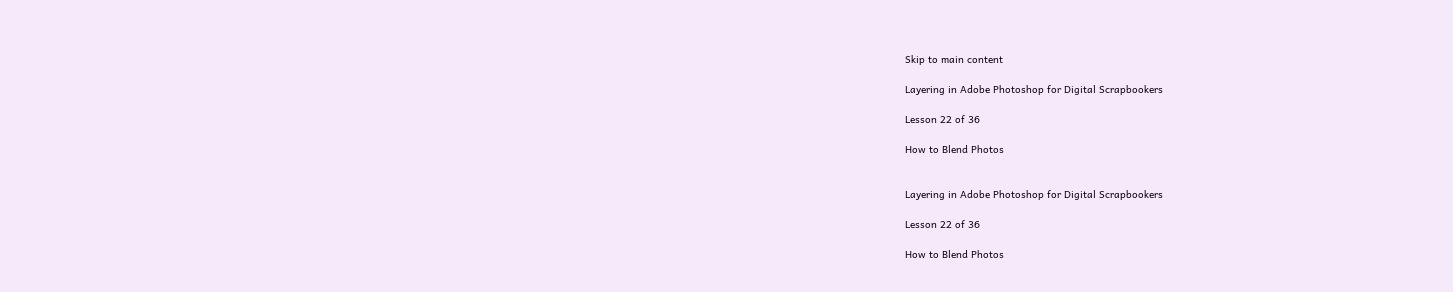Skip to main content

Layering in Adobe Photoshop for Digital Scrapbookers

Lesson 22 of 36

How to Blend Photos


Layering in Adobe Photoshop for Digital Scrapbookers

Lesson 22 of 36

How to Blend Photos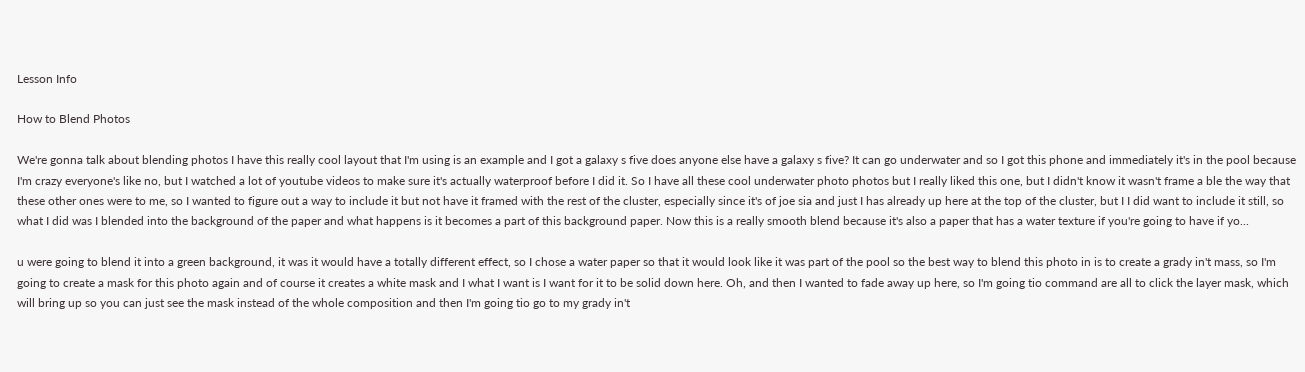Lesson Info

How to Blend Photos

We're gonna talk about blending photos I have this really cool layout that I'm using is an example and I got a galaxy s five does anyone else have a galaxy s five? It can go underwater and so I got this phone and immediately it's in the pool because I'm crazy everyone's like no, but I watched a lot of youtube videos to make sure it's actually waterproof before I did it. So I have all these cool underwater photo photos but I really liked this one, but I didn't know it wasn't frame a ble the way that these other ones were to me, so I wanted to figure out a way to include it but not have it framed with the rest of the cluster, especially since it's of joe sia and just I has already up here at the top of the cluster, but I I did want to include it still, so what I did was I blended into the background of the paper and what happens is it becomes a part of this background paper. Now this is a really smooth blend because it's also a paper that has a water texture if you're going to have if yo...

u were going to blend it into a green background, it was it would have a totally different effect, so I chose a water paper so that it would look like it was part of the pool so the best way to blend this photo in is to create a grady in't mass, so I'm going to create a mask for this photo again and of course it creates a white mask and I what I want is I want for it to be solid down here. Oh, and then I wanted to fade away up here, so I'm going tio command are all to click the layer mask, which will bring up so you can just see the mask instead of the whole composition and then I'm going tio go to my grady in't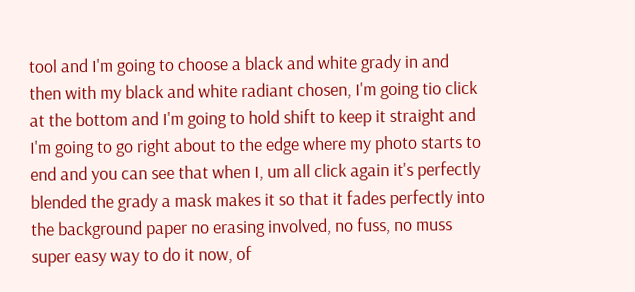tool and I'm going to choose a black and white grady in and then with my black and white radiant chosen, I'm going tio click at the bottom and I'm going to hold shift to keep it straight and I'm going to go right about to the edge where my photo starts to end and you can see that when I, um all click again it's perfectly blended the grady a mask makes it so that it fades perfectly into the background paper no erasing involved, no fuss, no muss super easy way to do it now, of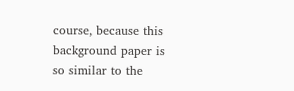course, because this background paper is so similar to the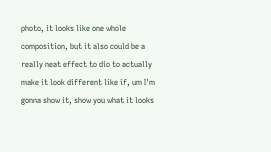photo, it looks like one whole composition, but it also could be a really neat effect to dio to actually make it look different like if, um I'm gonna show it, show you what it looks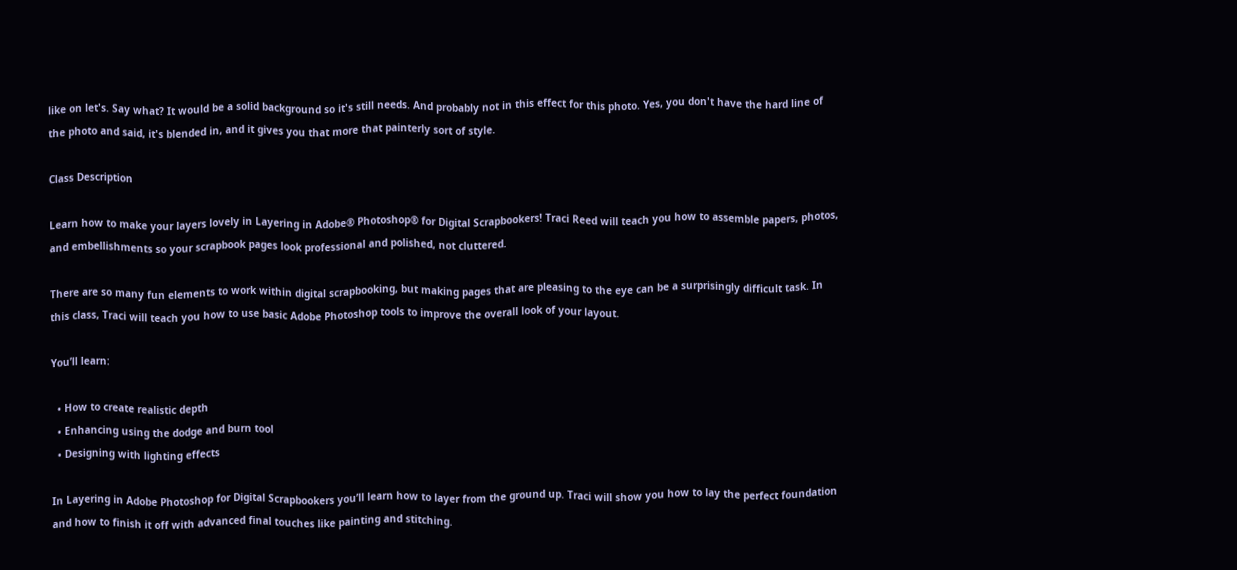like on let's. Say what? It would be a solid background so it's still needs. And probably not in this effect for this photo. Yes, you don't have the hard line of the photo and said, it's blended in, and it gives you that more that painterly sort of style.

Class Description

Learn how to make your layers lovely in Layering in Adobe® Photoshop® for Digital Scrapbookers! Traci Reed will teach you how to assemble papers, photos, and embellishments so your scrapbook pages look professional and polished, not cluttered.

There are so many fun elements to work within digital scrapbooking, but making pages that are pleasing to the eye can be a surprisingly difficult task. In this class, Traci will teach you how to use basic Adobe Photoshop tools to improve the overall look of your layout.

You’ll learn:

  • How to create realistic depth
  • Enhancing using the dodge and burn tool
  • Designing with lighting effects

In Layering in Adobe Photoshop for Digital Scrapbookers you’ll learn how to layer from the ground up. Traci will show you how to lay the perfect foundation and how to finish it off with advanced final touches like painting and stitching.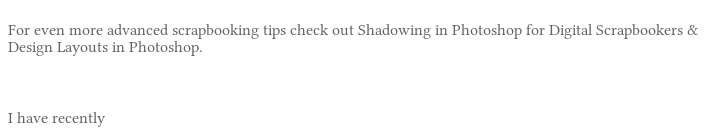For even more advanced scrapbooking tips check out Shadowing in Photoshop for Digital Scrapbookers & Design Layouts in Photoshop.



I have recently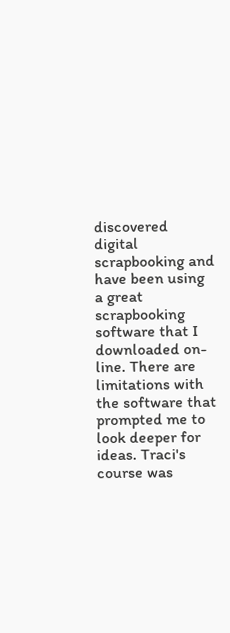discovered digital scrapbooking and have been using a great scrapbooking software that I downloaded on-line. There are limitations with the software that prompted me to look deeper for ideas. Traci's course was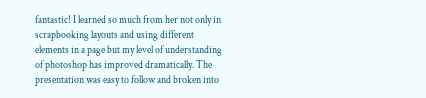fantastic! I learned so much from her not only in scrapbooking layouts and using different elements in a page but my level of understanding of photoshop has improved dramatically. The presentation was easy to follow and broken into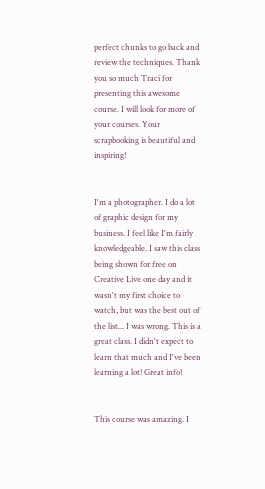perfect chunks to go back and review the techniques. Thank you so much Traci for presenting this awesome course. I will look for more of your courses. Your scrapbooking is beautiful and inspiring!


I'm a photographer. I do a lot of graphic design for my business. I feel like I'm fairly knowledgeable. I saw this class being shown for free on Creative Live one day and it wasn't my first choice to watch, but was the best out of the list... I was wrong. This is a great class. I didn't expect to learn that much and I've been learning a lot! Great info!


This course was amazing. I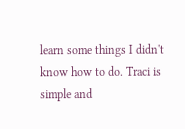learn some things I didn't know how to do. Traci is simple and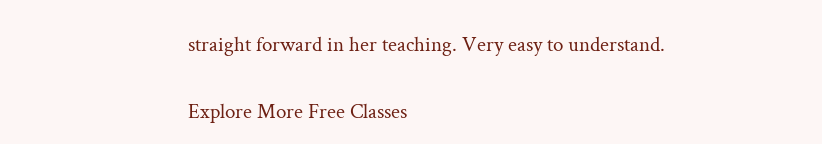straight forward in her teaching. Very easy to understand.

Explore More Free Classes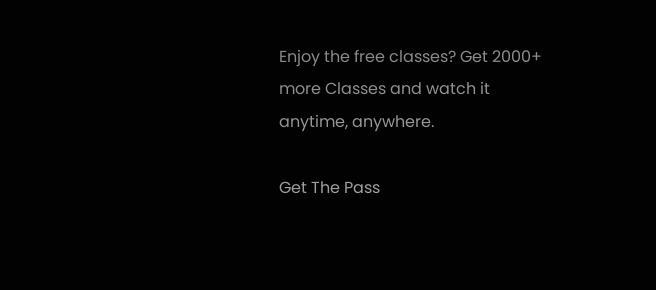Enjoy the free classes? Get 2000+ more Classes and watch it anytime, anywhere.

Get The Pass